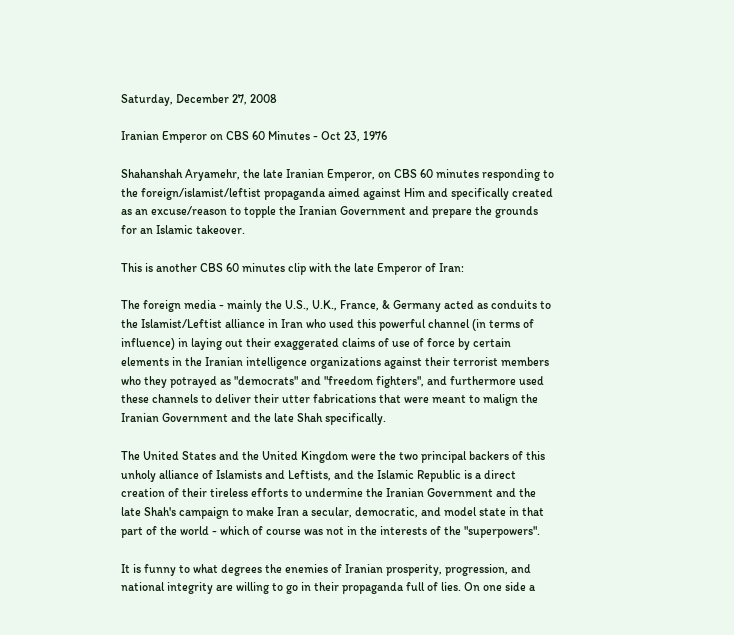Saturday, December 27, 2008

Iranian Emperor on CBS 60 Minutes - Oct 23, 1976

Shahanshah Aryamehr, the late Iranian Emperor, on CBS 60 minutes responding to the foreign/islamist/leftist propaganda aimed against Him and specifically created as an excuse/reason to topple the Iranian Government and prepare the grounds for an Islamic takeover.

This is another CBS 60 minutes clip with the late Emperor of Iran:

The foreign media - mainly the U.S., U.K., France, & Germany acted as conduits to the Islamist/Leftist alliance in Iran who used this powerful channel (in terms of influence) in laying out their exaggerated claims of use of force by certain elements in the Iranian intelligence organizations against their terrorist members who they potrayed as "democrats" and "freedom fighters", and furthermore used these channels to deliver their utter fabrications that were meant to malign the Iranian Government and the late Shah specifically.

The United States and the United Kingdom were the two principal backers of this unholy alliance of Islamists and Leftists, and the Islamic Republic is a direct creation of their tireless efforts to undermine the Iranian Government and the late Shah's campaign to make Iran a secular, democratic, and model state in that part of the world - which of course was not in the interests of the "superpowers".

It is funny to what degrees the enemies of Iranian prosperity, progression, and national integrity are willing to go in their propaganda full of lies. On one side a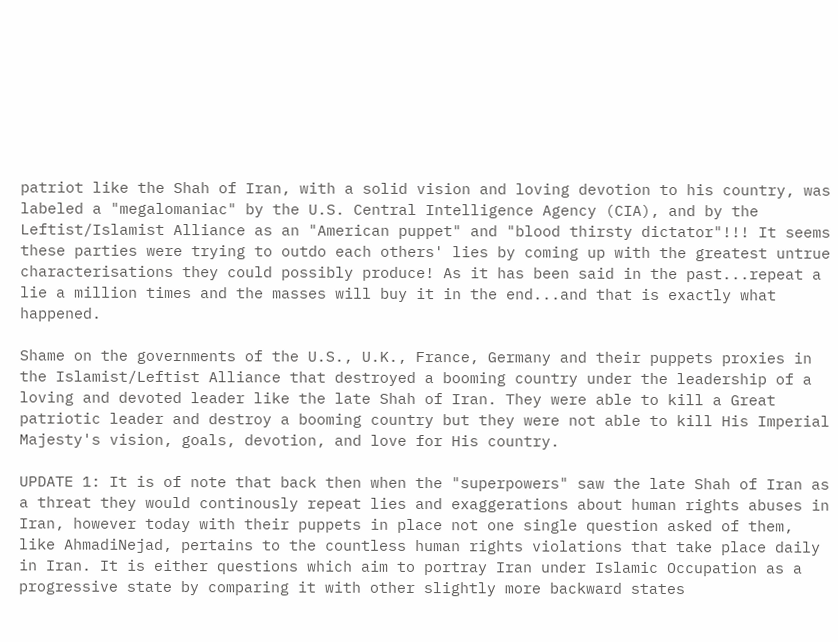patriot like the Shah of Iran, with a solid vision and loving devotion to his country, was labeled a "megalomaniac" by the U.S. Central Intelligence Agency (CIA), and by the Leftist/Islamist Alliance as an "American puppet" and "blood thirsty dictator"!!! It seems these parties were trying to outdo each others' lies by coming up with the greatest untrue characterisations they could possibly produce! As it has been said in the past...repeat a lie a million times and the masses will buy it in the end...and that is exactly what happened.

Shame on the governments of the U.S., U.K., France, Germany and their puppets proxies in the Islamist/Leftist Alliance that destroyed a booming country under the leadership of a loving and devoted leader like the late Shah of Iran. They were able to kill a Great patriotic leader and destroy a booming country but they were not able to kill His Imperial Majesty's vision, goals, devotion, and love for His country.

UPDATE 1: It is of note that back then when the "superpowers" saw the late Shah of Iran as a threat they would continously repeat lies and exaggerations about human rights abuses in Iran, however today with their puppets in place not one single question asked of them, like AhmadiNejad, pertains to the countless human rights violations that take place daily in Iran. It is either questions which aim to portray Iran under Islamic Occupation as a progressive state by comparing it with other slightly more backward states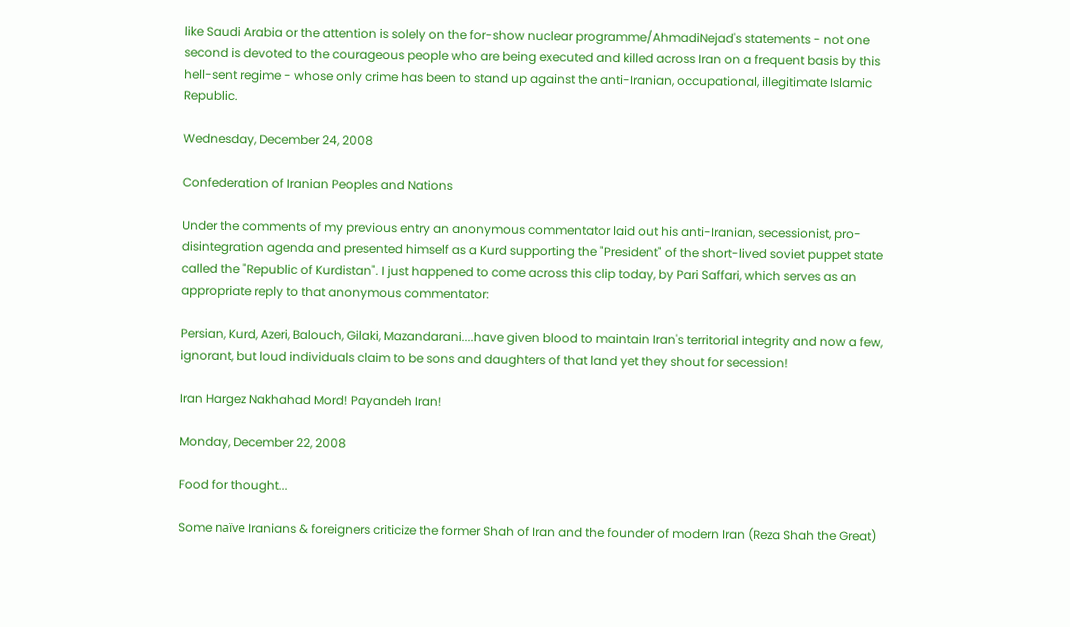like Saudi Arabia or the attention is solely on the for-show nuclear programme/AhmadiNejad's statements - not one second is devoted to the courageous people who are being executed and killed across Iran on a frequent basis by this hell-sent regime - whose only crime has been to stand up against the anti-Iranian, occupational, illegitimate Islamic Republic.

Wednesday, December 24, 2008

Confederation of Iranian Peoples and Nations

Under the comments of my previous entry an anonymous commentator laid out his anti-Iranian, secessionist, pro-disintegration agenda and presented himself as a Kurd supporting the "President" of the short-lived soviet puppet state called the "Republic of Kurdistan". I just happened to come across this clip today, by Pari Saffari, which serves as an appropriate reply to that anonymous commentator:

Persian, Kurd, Azeri, Balouch, Gilaki, Mazandarani....have given blood to maintain Iran's territorial integrity and now a few, ignorant, but loud individuals claim to be sons and daughters of that land yet they shout for secession!

Iran Hargez Nakhahad Mord! Payandeh Iran!

Monday, December 22, 2008

Food for thought...

Some naïve Iranians & foreigners criticize the former Shah of Iran and the founder of modern Iran (Reza Shah the Great)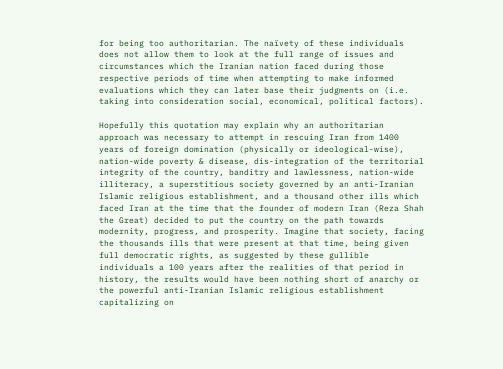for being too authoritarian. The naïvety of these individuals does not allow them to look at the full range of issues and circumstances which the Iranian nation faced during those respective periods of time when attempting to make informed evaluations which they can later base their judgments on (i.e. taking into consideration social, economical, political factors).

Hopefully this quotation may explain why an authoritarian approach was necessary to attempt in rescuing Iran from 1400 years of foreign domination (physically or ideological-wise), nation-wide poverty & disease, dis-integration of the territorial integrity of the country, banditry and lawlessness, nation-wide illiteracy, a superstitious society governed by an anti-Iranian Islamic religious establishment, and a thousand other ills which faced Iran at the time that the founder of modern Iran (Reza Shah the Great) decided to put the country on the path towards modernity, progress, and prosperity. Imagine that society, facing the thousands ills that were present at that time, being given full democratic rights, as suggested by these gullible individuals a 100 years after the realities of that period in history, the results would have been nothing short of anarchy or the powerful anti-Iranian Islamic religious establishment capitalizing on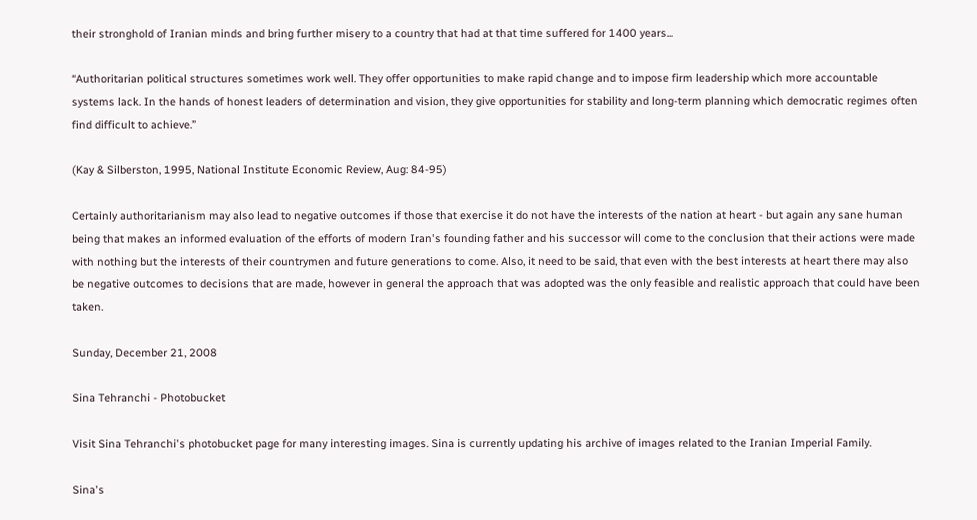their stronghold of Iranian minds and bring further misery to a country that had at that time suffered for 1400 years...

“Authoritarian political structures sometimes work well. They offer opportunities to make rapid change and to impose firm leadership which more accountable systems lack. In the hands of honest leaders of determination and vision, they give opportunities for stability and long-term planning which democratic regimes often find difficult to achieve.”

(Kay & Silberston, 1995, National Institute Economic Review, Aug: 84-95)

Certainly authoritarianism may also lead to negative outcomes if those that exercise it do not have the interests of the nation at heart - but again any sane human being that makes an informed evaluation of the efforts of modern Iran's founding father and his successor will come to the conclusion that their actions were made with nothing but the interests of their countrymen and future generations to come. Also, it need to be said, that even with the best interests at heart there may also be negative outcomes to decisions that are made, however in general the approach that was adopted was the only feasible and realistic approach that could have been taken.

Sunday, December 21, 2008

Sina Tehranchi - Photobucket

Visit Sina Tehranchi's photobucket page for many interesting images. Sina is currently updating his archive of images related to the Iranian Imperial Family.

Sina's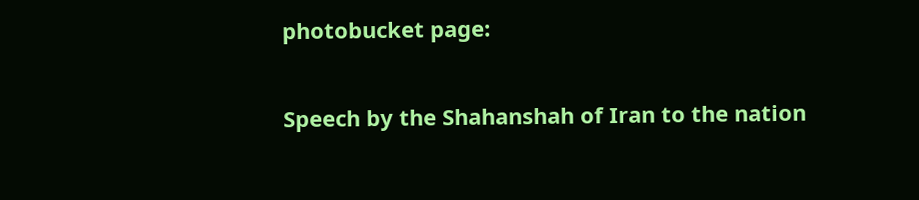photobucket page:

Speech by the Shahanshah of Iran to the nation